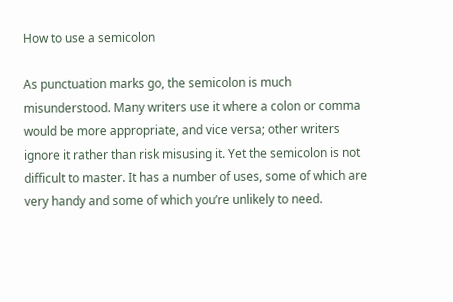How to use a semicolon

As punctuation marks go, the semicolon is much misunderstood. Many writers use it where a colon or comma would be more appropriate, and vice versa; other writers ignore it rather than risk misusing it. Yet the semicolon is not difficult to master. It has a number of uses, some of which are very handy and some of which you’re unlikely to need.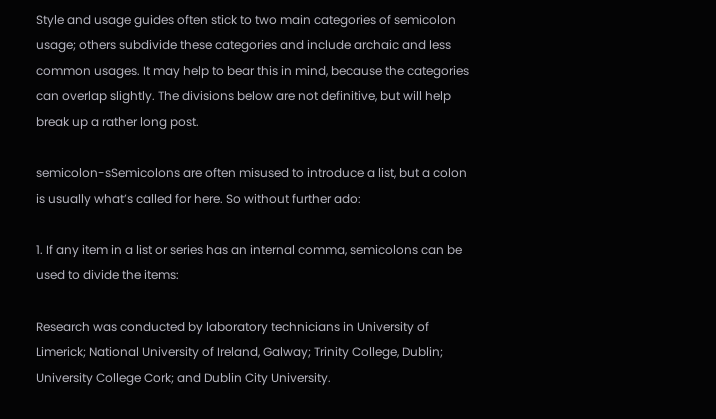Style and usage guides often stick to two main categories of semicolon usage; others subdivide these categories and include archaic and less common usages. It may help to bear this in mind, because the categories can overlap slightly. The divisions below are not definitive, but will help break up a rather long post.

semicolon-sSemicolons are often misused to introduce a list, but a colon is usually what’s called for here. So without further ado:

1. If any item in a list or series has an internal comma, semicolons can be used to divide the items:

Research was conducted by laboratory technicians in University of Limerick; National University of Ireland, Galway; Trinity College, Dublin; University College Cork; and Dublin City University.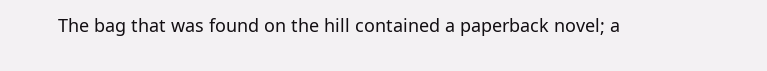The bag that was found on the hill contained a paperback novel; a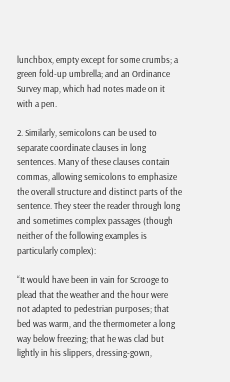lunchbox, empty except for some crumbs; a green fold-up umbrella; and an Ordinance Survey map, which had notes made on it with a pen.

2. Similarly, semicolons can be used to separate coordinate clauses in long sentences. Many of these clauses contain commas, allowing semicolons to emphasize the overall structure and distinct parts of the sentence. They steer the reader through long and sometimes complex passages (though neither of the following examples is particularly complex):

“It would have been in vain for Scrooge to plead that the weather and the hour were not adapted to pedestrian purposes; that bed was warm, and the thermometer a long way below freezing; that he was clad but lightly in his slippers, dressing-gown,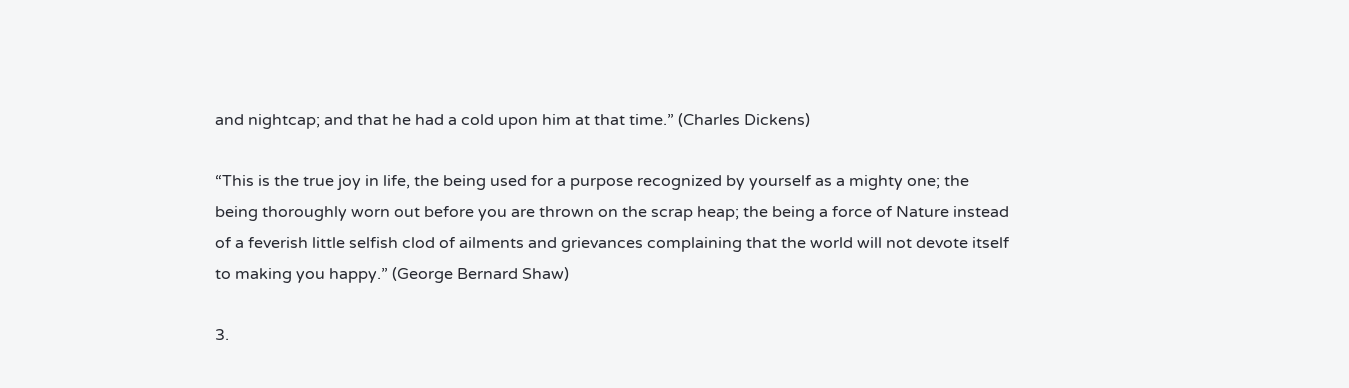and nightcap; and that he had a cold upon him at that time.” (Charles Dickens)

“This is the true joy in life, the being used for a purpose recognized by yourself as a mighty one; the being thoroughly worn out before you are thrown on the scrap heap; the being a force of Nature instead of a feverish little selfish clod of ailments and grievances complaining that the world will not devote itself to making you happy.” (George Bernard Shaw)

3.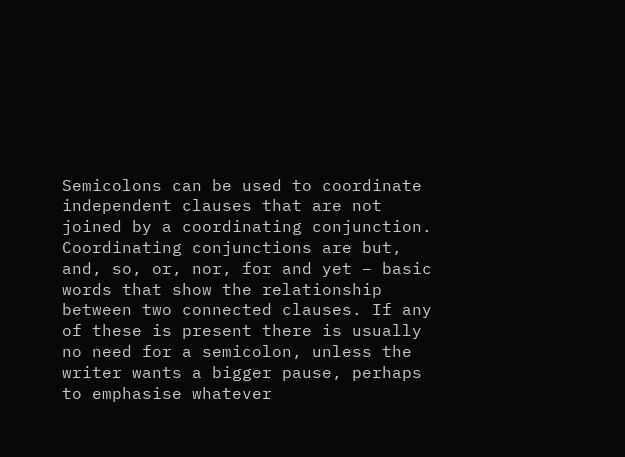Semicolons can be used to coordinate independent clauses that are not joined by a coordinating conjunction. Coordinating conjunctions are but, and, so, or, nor, for and yet – basic words that show the relationship between two connected clauses. If any of these is present there is usually no need for a semicolon, unless the writer wants a bigger pause, perhaps to emphasise whatever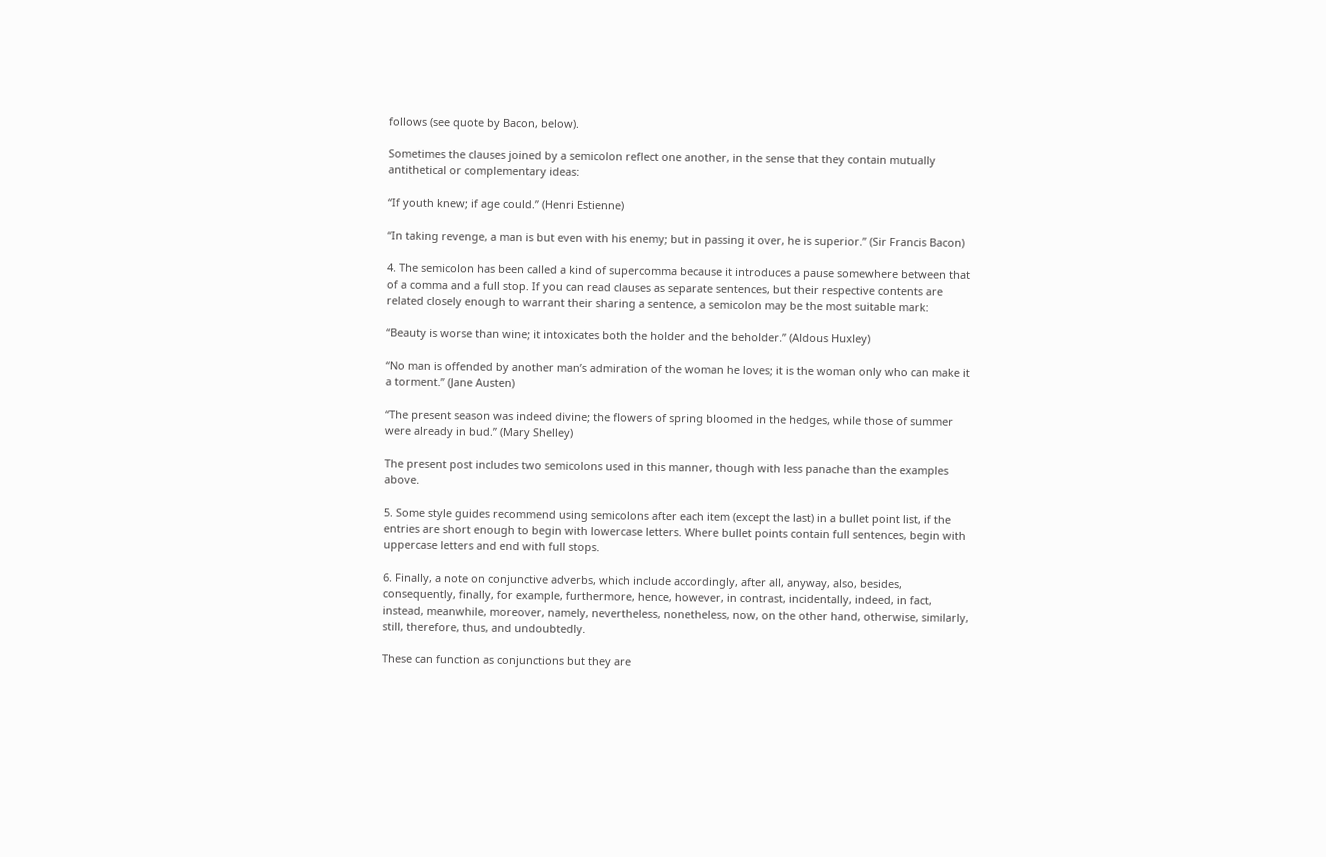follows (see quote by Bacon, below).

Sometimes the clauses joined by a semicolon reflect one another, in the sense that they contain mutually antithetical or complementary ideas:

“If youth knew; if age could.” (Henri Estienne)

“In taking revenge, a man is but even with his enemy; but in passing it over, he is superior.” (Sir Francis Bacon)

4. The semicolon has been called a kind of supercomma because it introduces a pause somewhere between that of a comma and a full stop. If you can read clauses as separate sentences, but their respective contents are related closely enough to warrant their sharing a sentence, a semicolon may be the most suitable mark:

“Beauty is worse than wine; it intoxicates both the holder and the beholder.” (Aldous Huxley)

“No man is offended by another man’s admiration of the woman he loves; it is the woman only who can make it a torment.” (Jane Austen)

“The present season was indeed divine; the flowers of spring bloomed in the hedges, while those of summer were already in bud.” (Mary Shelley)

The present post includes two semicolons used in this manner, though with less panache than the examples above.

5. Some style guides recommend using semicolons after each item (except the last) in a bullet point list, if the entries are short enough to begin with lowercase letters. Where bullet points contain full sentences, begin with uppercase letters and end with full stops.

6. Finally, a note on conjunctive adverbs, which include accordingly, after all, anyway, also, besides, consequently, finally, for example, furthermore, hence, however, in contrast, incidentally, indeed, in fact, instead, meanwhile, moreover, namely, nevertheless, nonetheless, now, on the other hand, otherwise, similarly, still, therefore, thus, and undoubtedly.

These can function as conjunctions but they are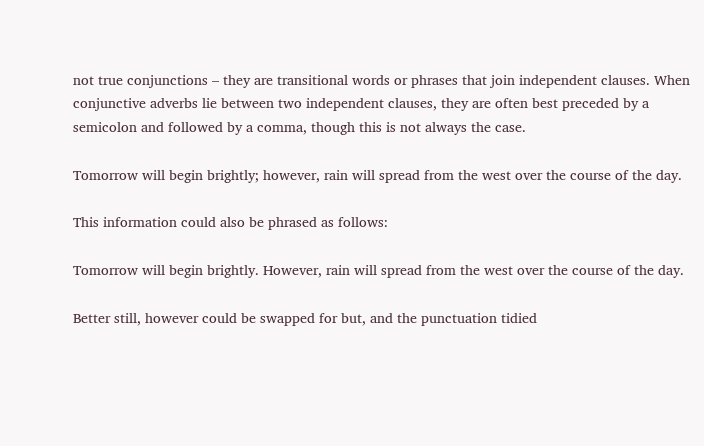not true conjunctions – they are transitional words or phrases that join independent clauses. When conjunctive adverbs lie between two independent clauses, they are often best preceded by a semicolon and followed by a comma, though this is not always the case.

Tomorrow will begin brightly; however, rain will spread from the west over the course of the day.

This information could also be phrased as follows:

Tomorrow will begin brightly. However, rain will spread from the west over the course of the day.

Better still, however could be swapped for but, and the punctuation tidied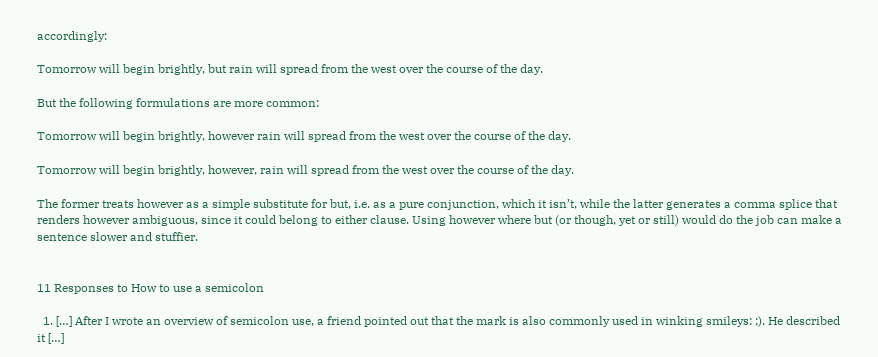accordingly:

Tomorrow will begin brightly, but rain will spread from the west over the course of the day.

But the following formulations are more common:

Tomorrow will begin brightly, however rain will spread from the west over the course of the day.

Tomorrow will begin brightly, however, rain will spread from the west over the course of the day.

The former treats however as a simple substitute for but, i.e. as a pure conjunction, which it isn’t, while the latter generates a comma splice that renders however ambiguous, since it could belong to either clause. Using however where but (or though, yet or still) would do the job can make a sentence slower and stuffier.


11 Responses to How to use a semicolon

  1. […] After I wrote an overview of semicolon use, a friend pointed out that the mark is also commonly used in winking smileys: ;). He described it […]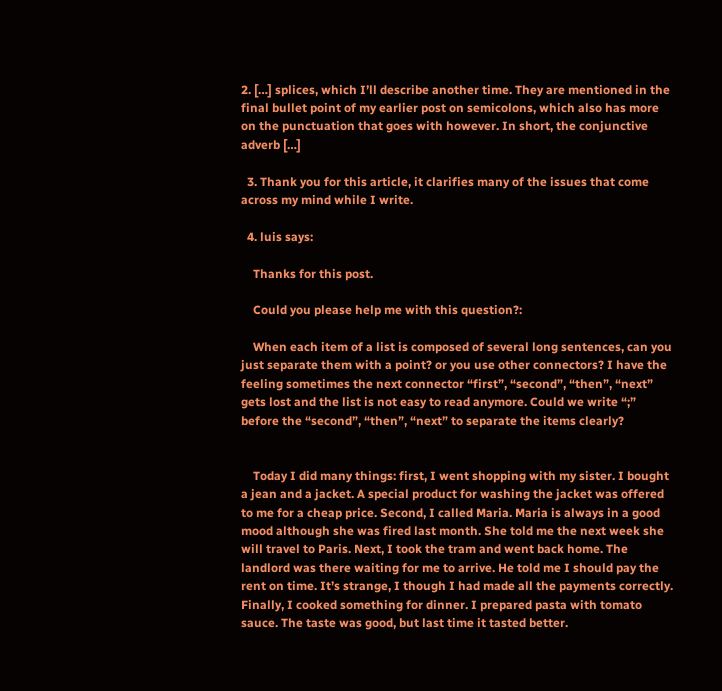2. […] splices, which I’ll describe another time. They are mentioned in the final bullet point of my earlier post on semicolons, which also has more on the punctuation that goes with however. In short, the conjunctive adverb […]

  3. Thank you for this article, it clarifies many of the issues that come across my mind while I write.

  4. luis says:

    Thanks for this post.

    Could you please help me with this question?:

    When each item of a list is composed of several long sentences, can you just separate them with a point? or you use other connectors? I have the feeling sometimes the next connector “first”, “second”, “then”, “next” gets lost and the list is not easy to read anymore. Could we write “;” before the “second”, “then”, “next” to separate the items clearly?


    Today I did many things: first, I went shopping with my sister. I bought a jean and a jacket. A special product for washing the jacket was offered to me for a cheap price. Second, I called Maria. Maria is always in a good mood although she was fired last month. She told me the next week she will travel to Paris. Next, I took the tram and went back home. The landlord was there waiting for me to arrive. He told me I should pay the rent on time. It’s strange, I though I had made all the payments correctly. Finally, I cooked something for dinner. I prepared pasta with tomato sauce. The taste was good, but last time it tasted better.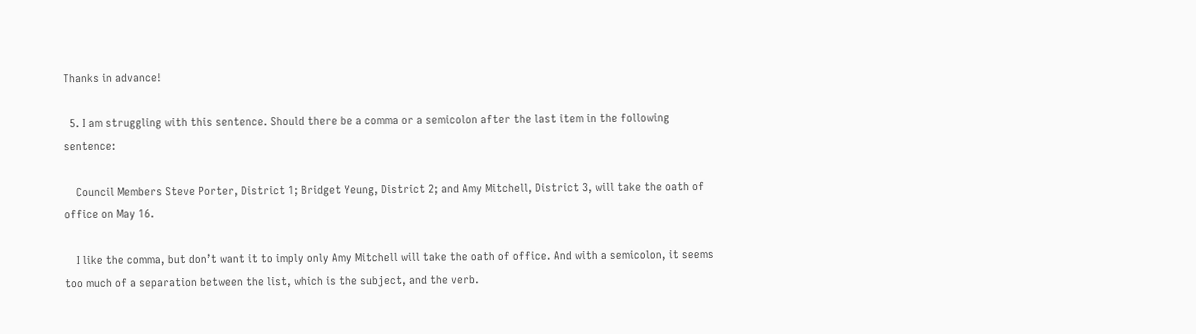Thanks in advance!

  5. I am struggling with this sentence. Should there be a comma or a semicolon after the last item in the following sentence:

    Council Members Steve Porter, District 1; Bridget Yeung, District 2; and Amy Mitchell, District 3, will take the oath of office on May 16.

    I like the comma, but don’t want it to imply only Amy Mitchell will take the oath of office. And with a semicolon, it seems too much of a separation between the list, which is the subject, and the verb.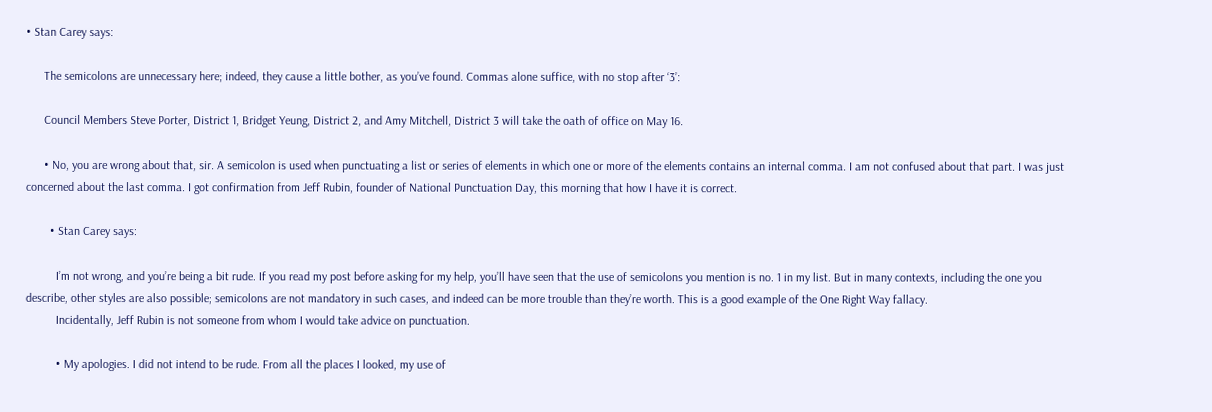• Stan Carey says:

      The semicolons are unnecessary here; indeed, they cause a little bother, as you’ve found. Commas alone suffice, with no stop after ‘3’:

      Council Members Steve Porter, District 1, Bridget Yeung, District 2, and Amy Mitchell, District 3 will take the oath of office on May 16.

      • No, you are wrong about that, sir. A semicolon is used when punctuating a list or series of elements in which one or more of the elements contains an internal comma. I am not confused about that part. I was just concerned about the last comma. I got confirmation from Jeff Rubin, founder of National Punctuation Day, this morning that how I have it is correct.

        • Stan Carey says:

          I’m not wrong, and you’re being a bit rude. If you read my post before asking for my help, you’ll have seen that the use of semicolons you mention is no. 1 in my list. But in many contexts, including the one you describe, other styles are also possible; semicolons are not mandatory in such cases, and indeed can be more trouble than they’re worth. This is a good example of the One Right Way fallacy.
          Incidentally, Jeff Rubin is not someone from whom I would take advice on punctuation.

          • My apologies. I did not intend to be rude. From all the places I looked, my use of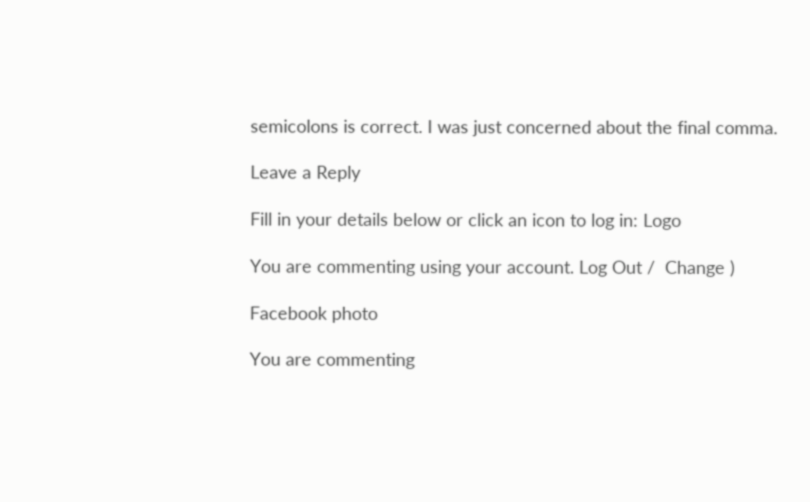semicolons is correct. I was just concerned about the final comma.

Leave a Reply

Fill in your details below or click an icon to log in: Logo

You are commenting using your account. Log Out /  Change )

Facebook photo

You are commenting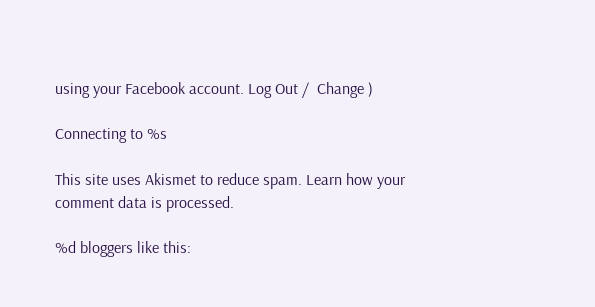using your Facebook account. Log Out /  Change )

Connecting to %s

This site uses Akismet to reduce spam. Learn how your comment data is processed.

%d bloggers like this: